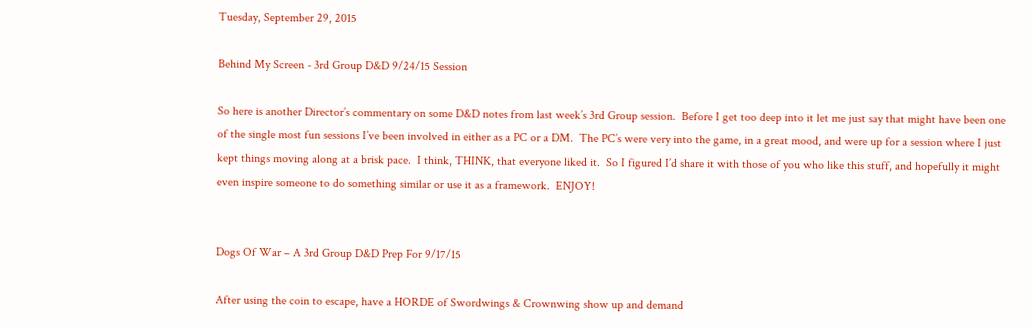Tuesday, September 29, 2015

Behind My Screen - 3rd Group D&D 9/24/15 Session

So here is another Director’s commentary on some D&D notes from last week’s 3rd Group session.  Before I get too deep into it let me just say that might have been one of the single most fun sessions I’ve been involved in either as a PC or a DM.  The PC’s were very into the game, in a great mood, and were up for a session where I just kept things moving along at a brisk pace.  I think, THINK, that everyone liked it.  So I figured I’d share it with those of you who like this stuff, and hopefully it might even inspire someone to do something similar or use it as a framework.  ENJOY!


Dogs Of War – A 3rd Group D&D Prep For 9/17/15

After using the coin to escape, have a HORDE of Swordwings & Crownwing show up and demand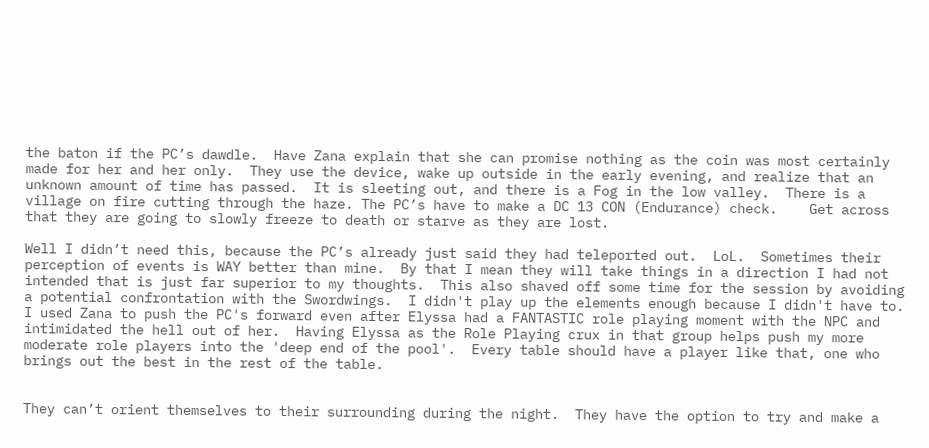the baton if the PC’s dawdle.  Have Zana explain that she can promise nothing as the coin was most certainly made for her and her only.  They use the device, wake up outside in the early evening, and realize that an unknown amount of time has passed.  It is sleeting out, and there is a Fog in the low valley.  There is a village on fire cutting through the haze. The PC’s have to make a DC 13 CON (Endurance) check.    Get across that they are going to slowly freeze to death or starve as they are lost.

Well I didn’t need this, because the PC’s already just said they had teleported out.  LoL.  Sometimes their perception of events is WAY better than mine.  By that I mean they will take things in a direction I had not intended that is just far superior to my thoughts.  This also shaved off some time for the session by avoiding a potential confrontation with the Swordwings.  I didn't play up the elements enough because I didn't have to.  I used Zana to push the PC's forward even after Elyssa had a FANTASTIC role playing moment with the NPC and intimidated the hell out of her.  Having Elyssa as the Role Playing crux in that group helps push my more moderate role players into the 'deep end of the pool'.  Every table should have a player like that, one who brings out the best in the rest of the table.


They can’t orient themselves to their surrounding during the night.  They have the option to try and make a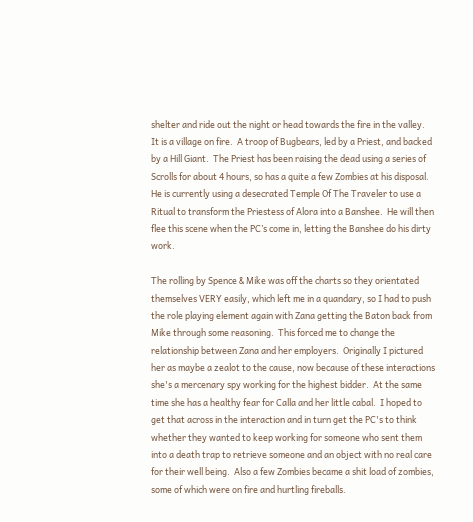shelter and ride out the night or head towards the fire in the valley.  It is a village on fire.  A troop of Bugbears, led by a Priest, and backed by a Hill Giant.  The Priest has been raising the dead using a series of Scrolls for about 4 hours, so has a quite a few Zombies at his disposal.  He is currently using a desecrated Temple Of The Traveler to use a Ritual to transform the Priestess of Alora into a Banshee.  He will then flee this scene when the PC’s come in, letting the Banshee do his dirty work.

The rolling by Spence & Mike was off the charts so they orientated themselves VERY easily, which left me in a quandary, so I had to push the role playing element again with Zana getting the Baton back from Mike through some reasoning.  This forced me to change the relationship between Zana and her employers.  Originally I pictured her as maybe a zealot to the cause, now because of these interactions she's a mercenary spy working for the highest bidder.  At the same time she has a healthy fear for Calla and her little cabal.  I hoped to get that across in the interaction and in turn get the PC's to think whether they wanted to keep working for someone who sent them into a death trap to retrieve someone and an object with no real care for their well being.  Also a few Zombies became a shit load of zombies, some of which were on fire and hurtling fireballs.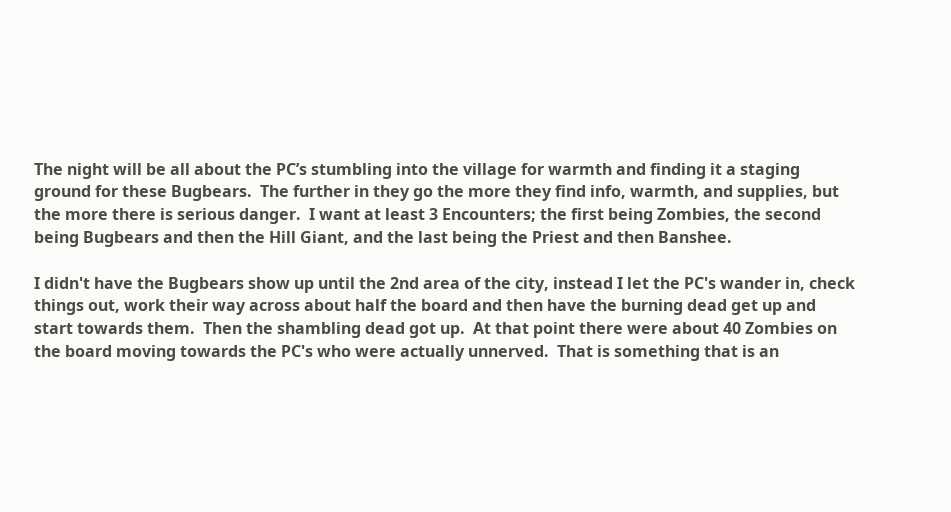The night will be all about the PC’s stumbling into the village for warmth and finding it a staging ground for these Bugbears.  The further in they go the more they find info, warmth, and supplies, but the more there is serious danger.  I want at least 3 Encounters; the first being Zombies, the second being Bugbears and then the Hill Giant, and the last being the Priest and then Banshee.

I didn't have the Bugbears show up until the 2nd area of the city, instead I let the PC's wander in, check things out, work their way across about half the board and then have the burning dead get up and start towards them.  Then the shambling dead got up.  At that point there were about 40 Zombies on the board moving towards the PC's who were actually unnerved.  That is something that is an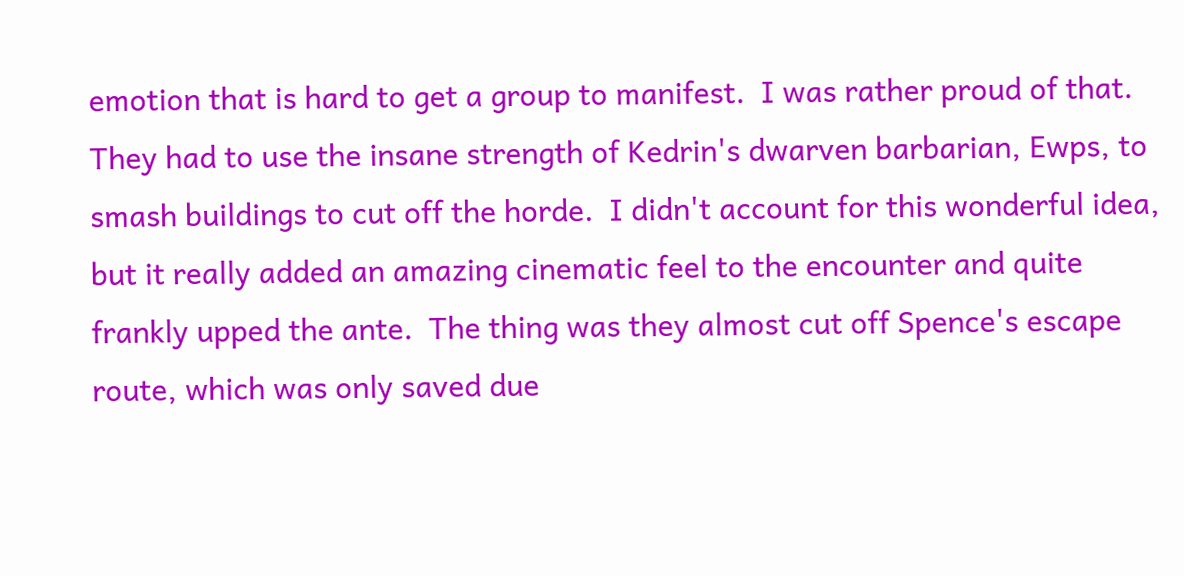emotion that is hard to get a group to manifest.  I was rather proud of that.  They had to use the insane strength of Kedrin's dwarven barbarian, Ewps, to smash buildings to cut off the horde.  I didn't account for this wonderful idea, but it really added an amazing cinematic feel to the encounter and quite frankly upped the ante.  The thing was they almost cut off Spence's escape route, which was only saved due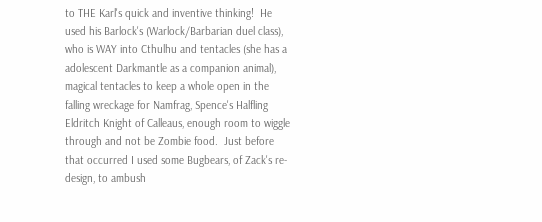to THE Karl's quick and inventive thinking!  He used his Barlock's (Warlock/Barbarian duel class), who is WAY into Cthulhu and tentacles (she has a adolescent Darkmantle as a companion animal), magical tentacles to keep a whole open in the falling wreckage for Namfrag, Spence's Halfling Eldritch Knight of Calleaus, enough room to wiggle through and not be Zombie food.  Just before that occurred I used some Bugbears, of Zack's re-design, to ambush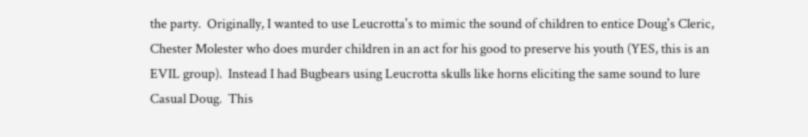the party.  Originally, I wanted to use Leucrotta's to mimic the sound of children to entice Doug's Cleric, Chester Molester who does murder children in an act for his good to preserve his youth (YES, this is an EVIL group).  Instead I had Bugbears using Leucrotta skulls like horns eliciting the same sound to lure Casual Doug.  This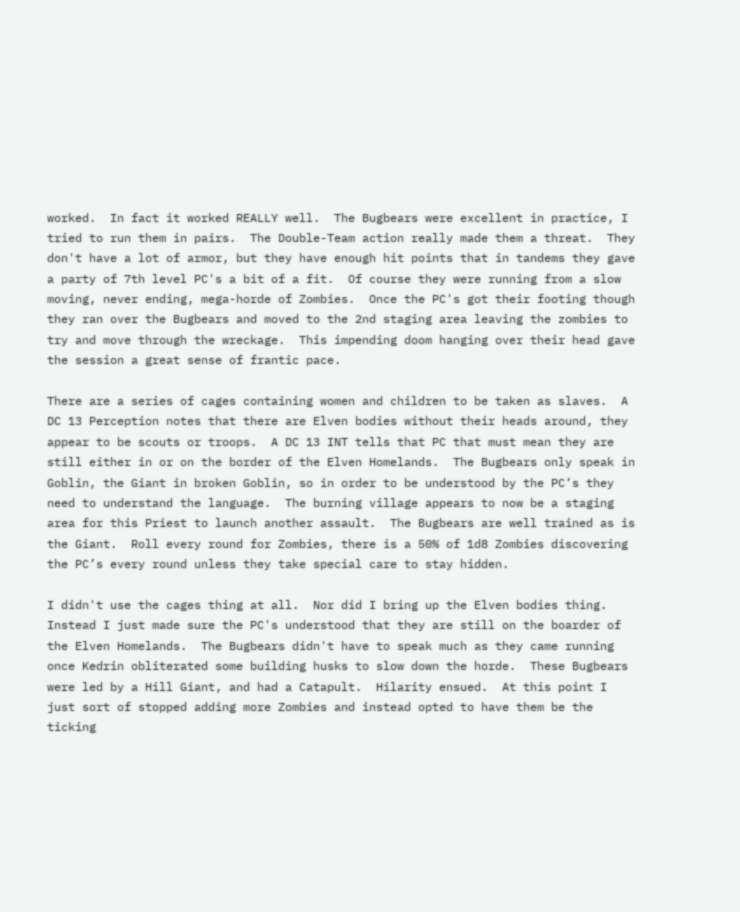worked.  In fact it worked REALLY well.  The Bugbears were excellent in practice, I tried to run them in pairs.  The Double-Team action really made them a threat.  They don't have a lot of armor, but they have enough hit points that in tandems they gave a party of 7th level PC's a bit of a fit.  Of course they were running from a slow moving, never ending, mega-horde of Zombies.  Once the PC's got their footing though they ran over the Bugbears and moved to the 2nd staging area leaving the zombies to try and move through the wreckage.  This impending doom hanging over their head gave the session a great sense of frantic pace.

There are a series of cages containing women and children to be taken as slaves.  A DC 13 Perception notes that there are Elven bodies without their heads around, they appear to be scouts or troops.  A DC 13 INT tells that PC that must mean they are still either in or on the border of the Elven Homelands.  The Bugbears only speak in Goblin, the Giant in broken Goblin, so in order to be understood by the PC’s they need to understand the language.  The burning village appears to now be a staging area for this Priest to launch another assault.  The Bugbears are well trained as is the Giant.  Roll every round for Zombies, there is a 50% of 1d8 Zombies discovering the PC’s every round unless they take special care to stay hidden.

I didn't use the cages thing at all.  Nor did I bring up the Elven bodies thing.  Instead I just made sure the PC's understood that they are still on the boarder of the Elven Homelands.  The Bugbears didn't have to speak much as they came running once Kedrin obliterated some building husks to slow down the horde.  These Bugbears were led by a Hill Giant, and had a Catapult.  Hilarity ensued.  At this point I just sort of stopped adding more Zombies and instead opted to have them be the ticking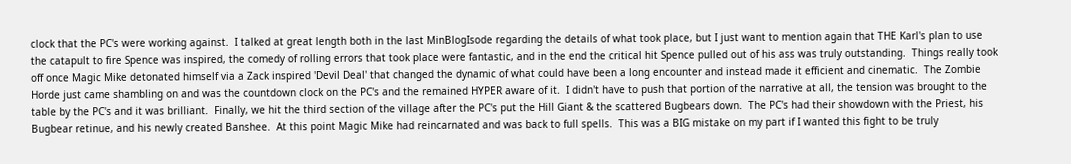clock that the PC's were working against.  I talked at great length both in the last MinBlogIsode regarding the details of what took place, but I just want to mention again that THE Karl's plan to use the catapult to fire Spence was inspired, the comedy of rolling errors that took place were fantastic, and in the end the critical hit Spence pulled out of his ass was truly outstanding.  Things really took off once Magic Mike detonated himself via a Zack inspired 'Devil Deal' that changed the dynamic of what could have been a long encounter and instead made it efficient and cinematic.  The Zombie Horde just came shambling on and was the countdown clock on the PC's and the remained HYPER aware of it.  I didn't have to push that portion of the narrative at all, the tension was brought to the table by the PC's and it was brilliant.  Finally, we hit the third section of the village after the PC's put the Hill Giant & the scattered Bugbears down.  The PC's had their showdown with the Priest, his Bugbear retinue, and his newly created Banshee.  At this point Magic Mike had reincarnated and was back to full spells.  This was a BIG mistake on my part if I wanted this fight to be truly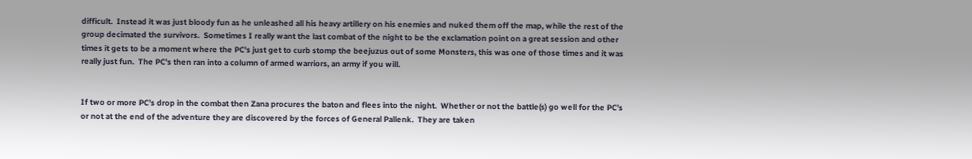difficult.  Instead it was just bloody fun as he unleashed all his heavy artillery on his enemies and nuked them off the map, while the rest of the group decimated the survivors.  Sometimes I really want the last combat of the night to be the exclamation point on a great session and other times it gets to be a moment where the PC's just get to curb stomp the beejuzus out of some Monsters, this was one of those times and it was really just fun.  The PC's then ran into a column of armed warriors, an army if you will.


If two or more PC’s drop in the combat then Zana procures the baton and flees into the night.  Whether or not the battle(s) go well for the PC’s or not at the end of the adventure they are discovered by the forces of General Pallenk.  They are taken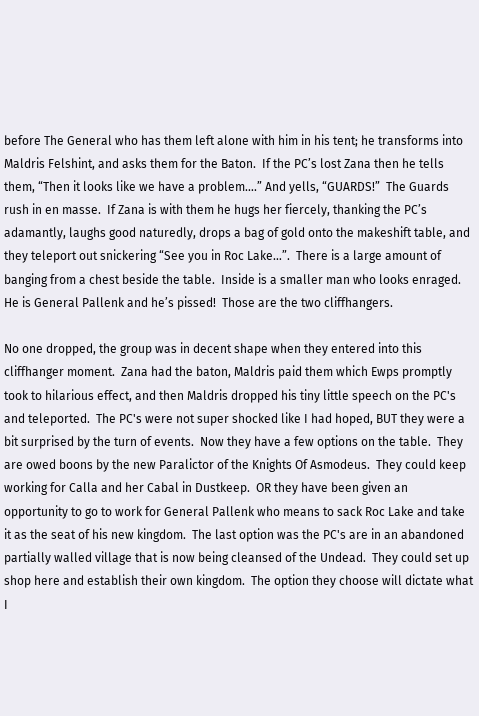before The General who has them left alone with him in his tent; he transforms into Maldris Felshint, and asks them for the Baton.  If the PC’s lost Zana then he tells them, “Then it looks like we have a problem….” And yells, “GUARDS!”  The Guards rush in en masse.  If Zana is with them he hugs her fiercely, thanking the PC’s adamantly, laughs good naturedly, drops a bag of gold onto the makeshift table, and they teleport out snickering “See you in Roc Lake…”.  There is a large amount of banging from a chest beside the table.  Inside is a smaller man who looks enraged.  He is General Pallenk and he’s pissed!  Those are the two cliffhangers.

No one dropped, the group was in decent shape when they entered into this cliffhanger moment.  Zana had the baton, Maldris paid them which Ewps promptly took to hilarious effect, and then Maldris dropped his tiny little speech on the PC's and teleported.  The PC's were not super shocked like I had hoped, BUT they were a bit surprised by the turn of events.  Now they have a few options on the table.  They are owed boons by the new Paralictor of the Knights Of Asmodeus.  They could keep working for Calla and her Cabal in Dustkeep.  OR they have been given an opportunity to go to work for General Pallenk who means to sack Roc Lake and take it as the seat of his new kingdom.  The last option was the PC's are in an abandoned partially walled village that is now being cleansed of the Undead.  They could set up shop here and establish their own kingdom.  The option they choose will dictate what I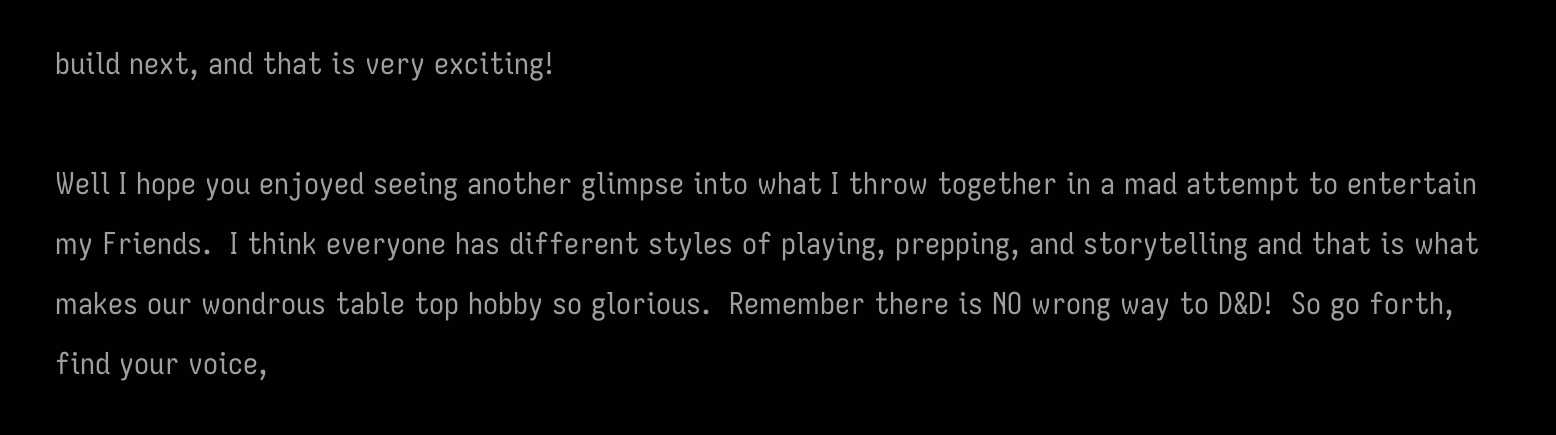build next, and that is very exciting!

Well I hope you enjoyed seeing another glimpse into what I throw together in a mad attempt to entertain my Friends.  I think everyone has different styles of playing, prepping, and storytelling and that is what makes our wondrous table top hobby so glorious.  Remember there is NO wrong way to D&D!  So go forth, find your voice,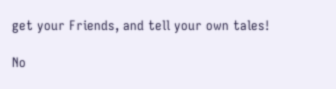get your Friends, and tell your own tales!

No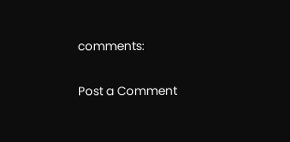comments:

Post a Comment